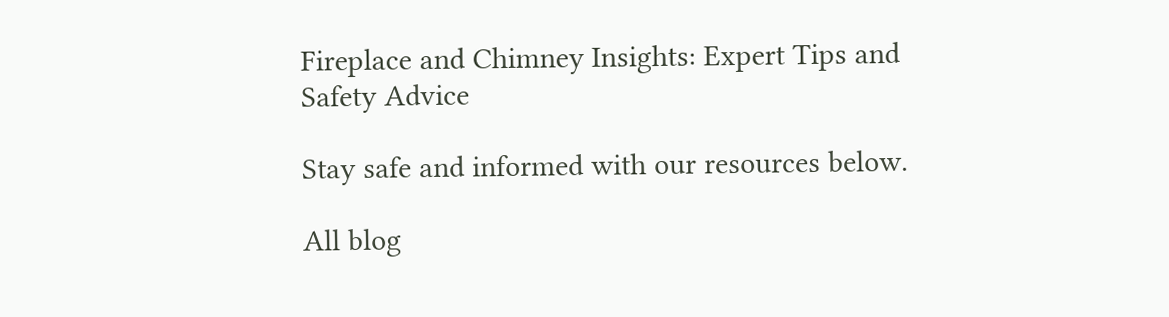Fireplace and Chimney Insights: Expert Tips and Safety Advice

Stay safe and informed with our resources below.

All blog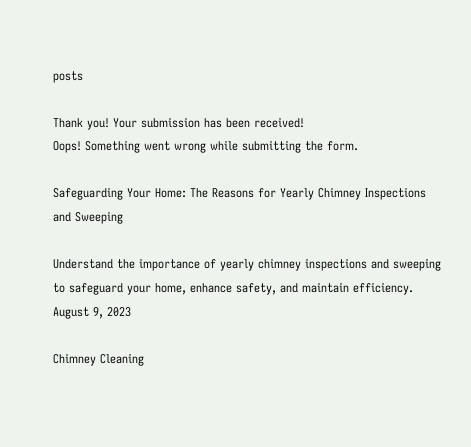posts

Thank you! Your submission has been received!
Oops! Something went wrong while submitting the form.

Safeguarding Your Home: The Reasons for Yearly Chimney Inspections and Sweeping

Understand the importance of yearly chimney inspections and sweeping to safeguard your home, enhance safety, and maintain efficiency.
August 9, 2023

Chimney Cleaning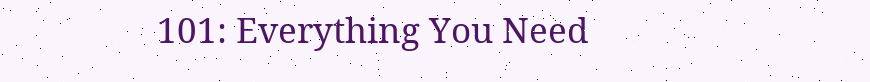101: Everything You Need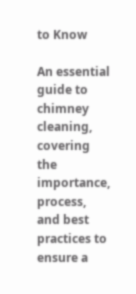to Know

An essential guide to chimney cleaning, covering the importance, process, and best practices to ensure a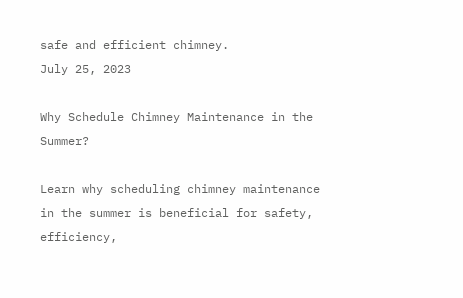safe and efficient chimney.
July 25, 2023

Why Schedule Chimney Maintenance in the Summer?

Learn why scheduling chimney maintenance in the summer is beneficial for safety, efficiency,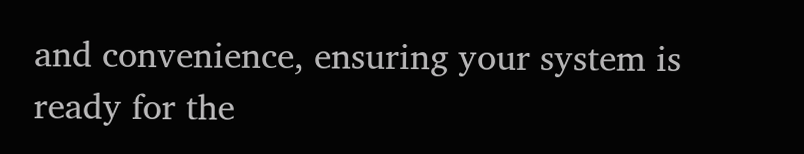and convenience, ensuring your system is ready for the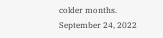colder months.
September 24, 2022